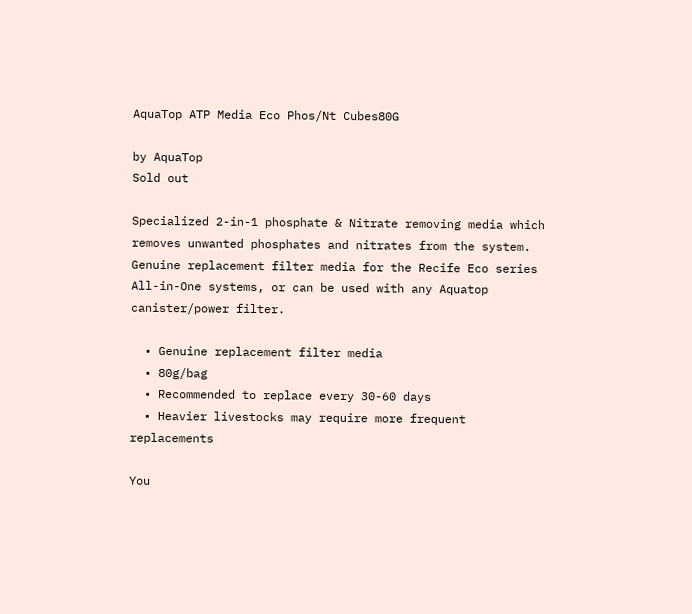AquaTop ATP Media Eco Phos/Nt Cubes80G

by AquaTop
Sold out

Specialized 2-in-1 phosphate & Nitrate removing media which removes unwanted phosphates and nitrates from the system. Genuine replacement filter media for the Recife Eco series All-in-One systems, or can be used with any Aquatop canister/power filter.

  • Genuine replacement filter media
  • 80g/bag
  • Recommended to replace every 30-60 days
  • Heavier livestocks may require more frequent replacements

You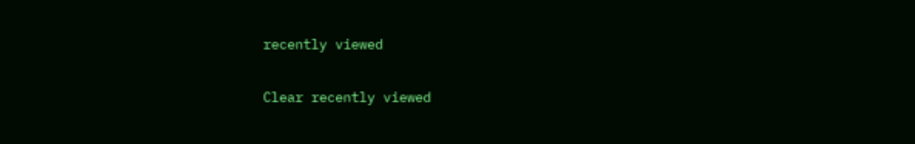recently viewed

Clear recently viewed